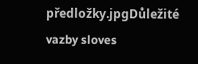předložky.jpgDůležité vazby sloves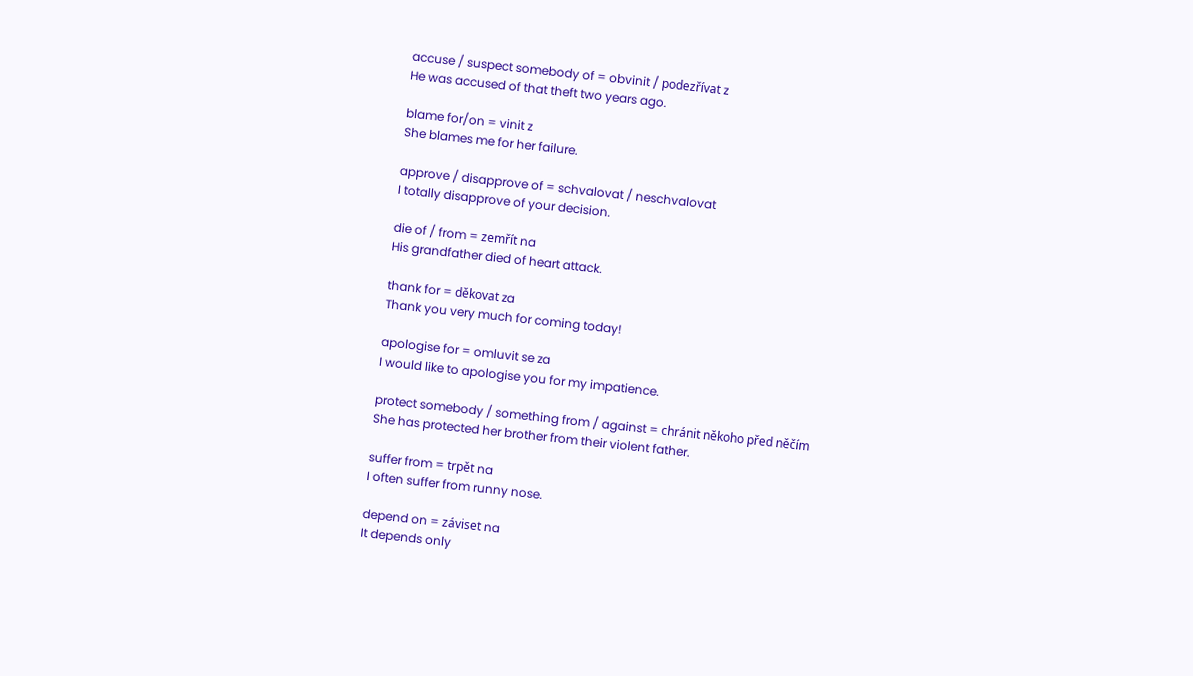accuse / suspect somebody of = obvinit / podezřívat z
He was accused of that theft two years ago.

blame for/on = vinit z
She blames me for her failure.

approve / disapprove of = schvalovat / neschvalovat
I totally disapprove of your decision.

die of / from = zemřít na
His grandfather died of heart attack.

thank for = děkovat za
Thank you very much for coming today!

apologise for = omluvit se za
I would like to apologise you for my impatience.

protect somebody / something from / against = chránit někoho před něčím
She has protected her brother from their violent father.

suffer from = trpět na
I often suffer from runny nose.

depend on = záviset na
It depends only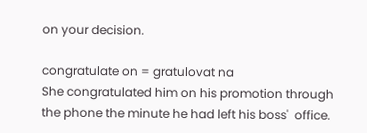on your decision.

congratulate on = gratulovat na
She congratulated him on his promotion through the phone the minute he had left his boss'  office.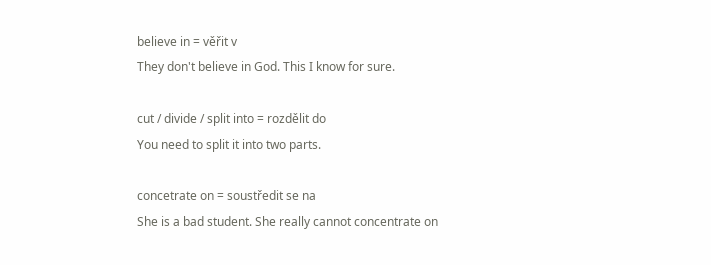believe in = věřit v
They don't believe in God. This I know for sure.

cut / divide / split into = rozdělit do
You need to split it into two parts.

concetrate on = soustředit se na
She is a bad student. She really cannot concentrate on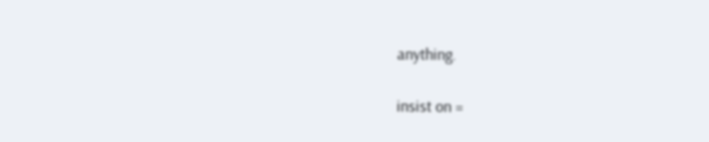anything.

insist on =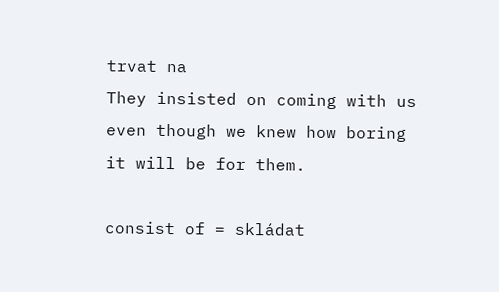trvat na
They insisted on coming with us even though we knew how boring it will be for them.

consist of = skládat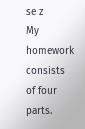se z
My homework consists of four parts.